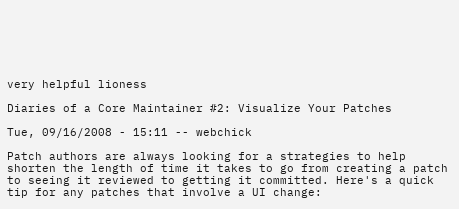very helpful lioness

Diaries of a Core Maintainer #2: Visualize Your Patches

Tue, 09/16/2008 - 15:11 -- webchick

Patch authors are always looking for a strategies to help shorten the length of time it takes to go from creating a patch to seeing it reviewed to getting it committed. Here's a quick tip for any patches that involve a UI change: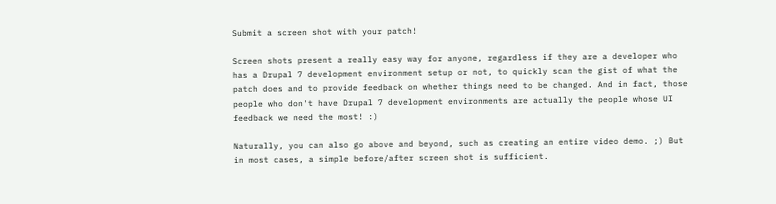Submit a screen shot with your patch!

Screen shots present a really easy way for anyone, regardless if they are a developer who has a Drupal 7 development environment setup or not, to quickly scan the gist of what the patch does and to provide feedback on whether things need to be changed. And in fact, those people who don't have Drupal 7 development environments are actually the people whose UI feedback we need the most! :)

Naturally, you can also go above and beyond, such as creating an entire video demo. ;) But in most cases, a simple before/after screen shot is sufficient.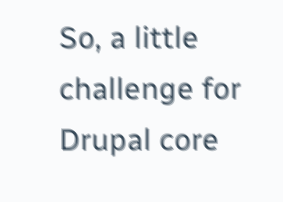So, a little challenge for Drupal core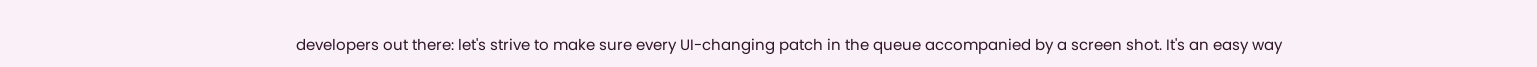developers out there: let's strive to make sure every UI-changing patch in the queue accompanied by a screen shot. It's an easy way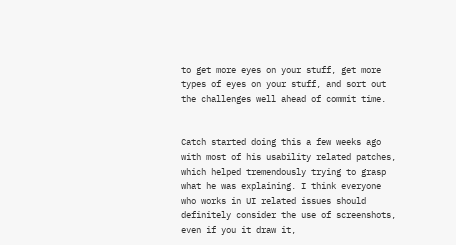to get more eyes on your stuff, get more types of eyes on your stuff, and sort out the challenges well ahead of commit time.


Catch started doing this a few weeks ago with most of his usability related patches, which helped tremendously trying to grasp what he was explaining. I think everyone who works in UI related issues should definitely consider the use of screenshots, even if you it draw it,